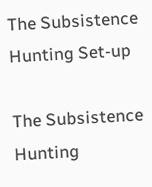The Subsistence Hunting Set-up

The Subsistence Hunting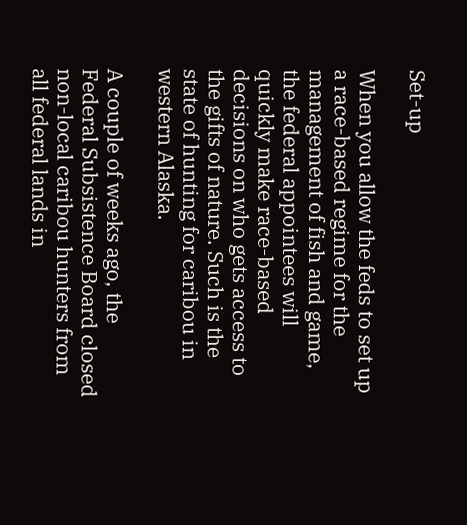Set-up

When you allow the feds to set up a race-based regime for the management of fish and game, the federal appointees will quickly make race-based decisions on who gets access to the gifts of nature. Such is the state of hunting for caribou in western Alaska.

A couple of weeks ago, the Federal Subsistence Board closed non-local caribou hunters from all federal lands in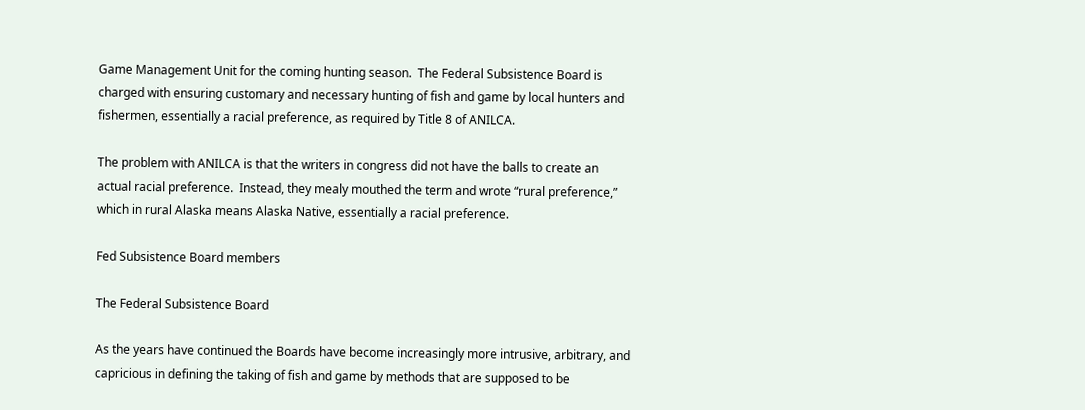Game Management Unit for the coming hunting season.  The Federal Subsistence Board is charged with ensuring customary and necessary hunting of fish and game by local hunters and fishermen, essentially a racial preference, as required by Title 8 of ANILCA.

The problem with ANILCA is that the writers in congress did not have the balls to create an actual racial preference.  Instead, they mealy mouthed the term and wrote “rural preference,” which in rural Alaska means Alaska Native, essentially a racial preference.

Fed Subsistence Board members

The Federal Subsistence Board

As the years have continued the Boards have become increasingly more intrusive, arbitrary, and capricious in defining the taking of fish and game by methods that are supposed to be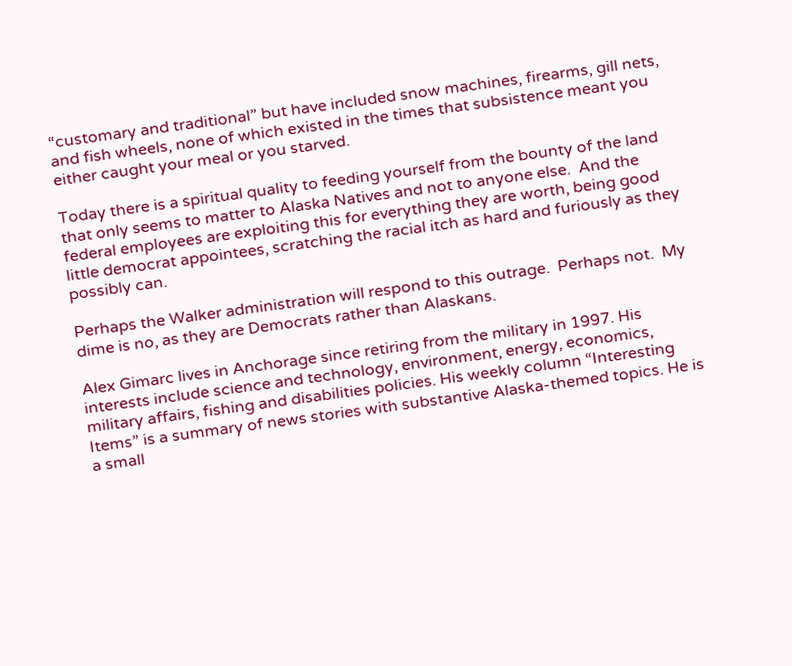“customary and traditional” but have included snow machines, firearms, gill nets, and fish wheels, none of which existed in the times that subsistence meant you either caught your meal or you starved.

Today there is a spiritual quality to feeding yourself from the bounty of the land that only seems to matter to Alaska Natives and not to anyone else.  And the federal employees are exploiting this for everything they are worth, being good little democrat appointees, scratching the racial itch as hard and furiously as they possibly can.

Perhaps the Walker administration will respond to this outrage.  Perhaps not.  My dime is no, as they are Democrats rather than Alaskans.

Alex Gimarc lives in Anchorage since retiring from the military in 1997. His interests include science and technology, environment, energy, economics, military affairs, fishing and disabilities policies. His weekly column “Interesting Items” is a summary of news stories with substantive Alaska-themed topics. He is a small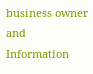business owner and Information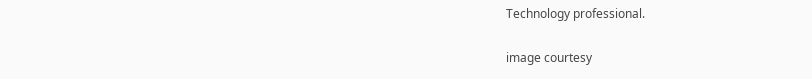Technology professional.

image courtesy